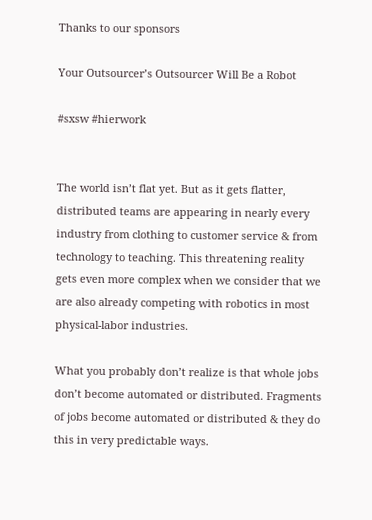Thanks to our sponsors

Your Outsourcer’s Outsourcer Will Be a Robot

#sxsw #hierwork


The world isn’t flat yet. But as it gets flatter, distributed teams are appearing in nearly every industry from clothing to customer service & from technology to teaching. This threatening reality gets even more complex when we consider that we are also already competing with robotics in most physical-labor industries.

What you probably don’t realize is that whole jobs don’t become automated or distributed. Fragments of jobs become automated or distributed & they do this in very predictable ways.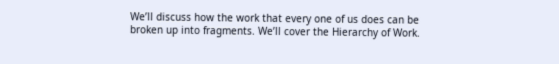We’ll discuss how the work that every one of us does can be broken up into fragments. We’ll cover the Hierarchy of Work.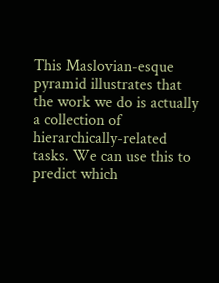This Maslovian-esque pyramid illustrates that the work we do is actually a collection of hierarchically-related tasks. We can use this to predict which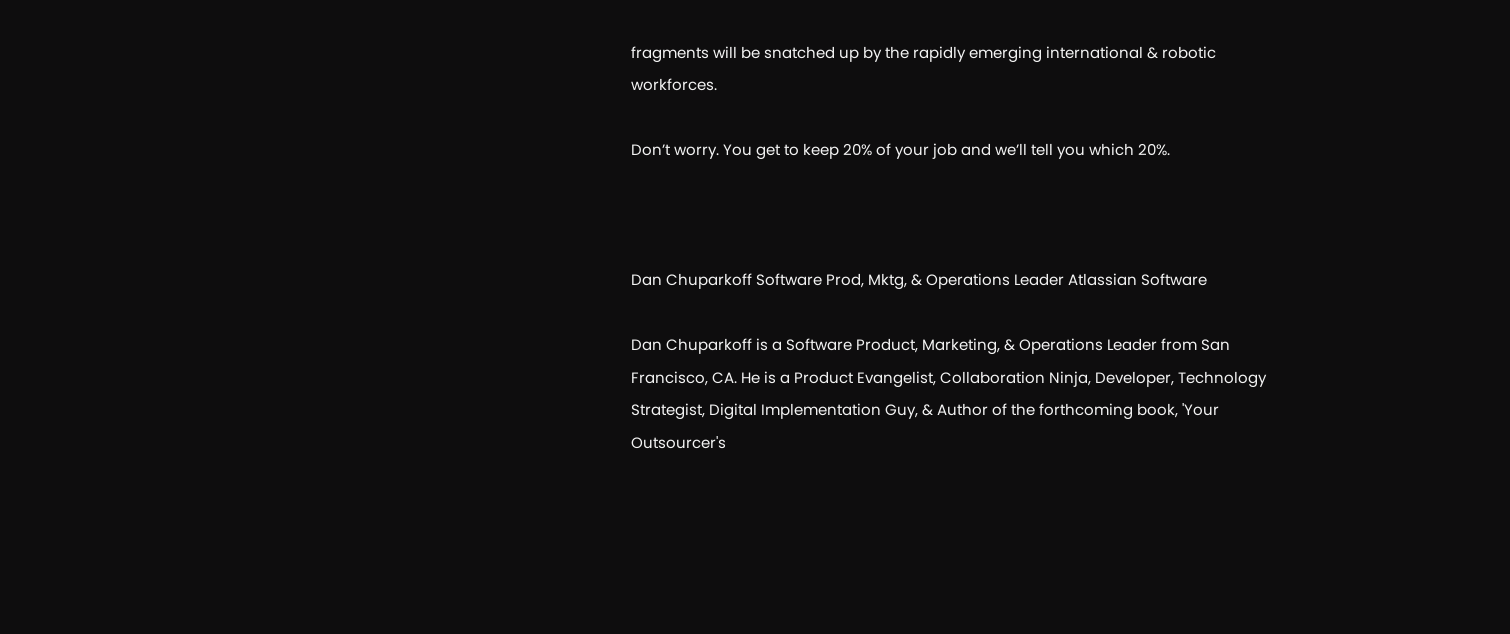fragments will be snatched up by the rapidly emerging international & robotic workforces.

Don’t worry. You get to keep 20% of your job and we’ll tell you which 20%.



Dan Chuparkoff Software Prod, Mktg, & Operations Leader Atlassian Software

Dan Chuparkoff is a Software Product, Marketing, & Operations Leader from San Francisco, CA. He is a Product Evangelist, Collaboration Ninja, Developer, Technology Strategist, Digital Implementation Guy, & Author of the forthcoming book, 'Your Outsourcer's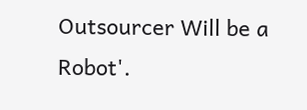Outsourcer Will be a Robot'.